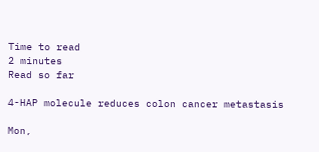Time to read
2 minutes
Read so far

4-HAP molecule reduces colon cancer metastasis

Mon,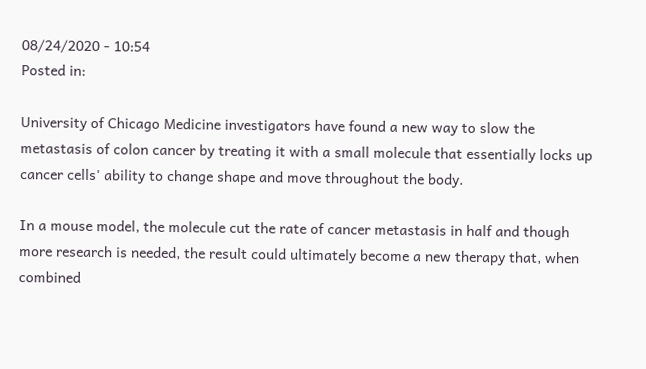08/24/2020 - 10:54
Posted in:

University of Chicago Medicine investigators have found a new way to slow the metastasis of colon cancer by treating it with a small molecule that essentially locks up cancer cells' ability to change shape and move throughout the body.

In a mouse model, the molecule cut the rate of cancer metastasis in half and though more research is needed, the result could ultimately become a new therapy that, when combined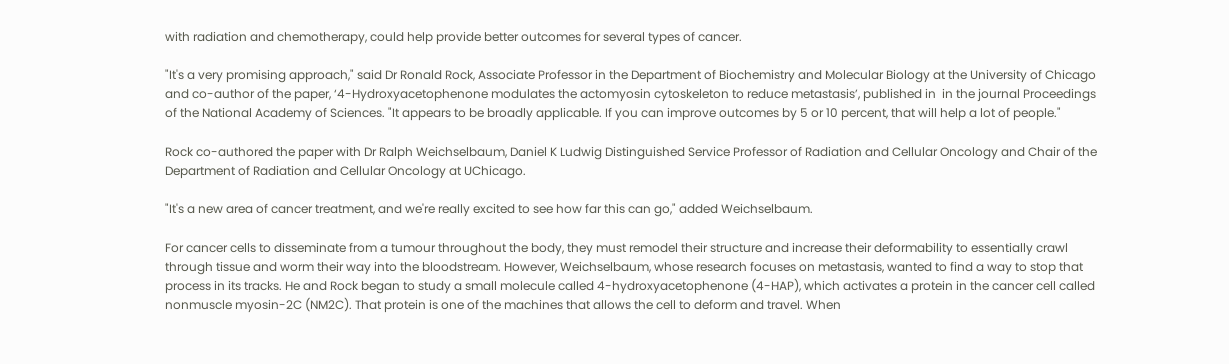with radiation and chemotherapy, could help provide better outcomes for several types of cancer.

"It's a very promising approach," said Dr Ronald Rock, Associate Professor in the Department of Biochemistry and Molecular Biology at the University of Chicago and co-author of the paper, ‘4-Hydroxyacetophenone modulates the actomyosin cytoskeleton to reduce metastasis’, published in  in the journal Proceedings of the National Academy of Sciences. "It appears to be broadly applicable. If you can improve outcomes by 5 or 10 percent, that will help a lot of people."

Rock co-authored the paper with Dr Ralph Weichselbaum, Daniel K Ludwig Distinguished Service Professor of Radiation and Cellular Oncology and Chair of the Department of Radiation and Cellular Oncology at UChicago.

"It's a new area of cancer treatment, and we're really excited to see how far this can go," added Weichselbaum.

For cancer cells to disseminate from a tumour throughout the body, they must remodel their structure and increase their deformability to essentially crawl through tissue and worm their way into the bloodstream. However, Weichselbaum, whose research focuses on metastasis, wanted to find a way to stop that process in its tracks. He and Rock began to study a small molecule called 4-hydroxyacetophenone (4-HAP), which activates a protein in the cancer cell called nonmuscle myosin-2C (NM2C). That protein is one of the machines that allows the cell to deform and travel. When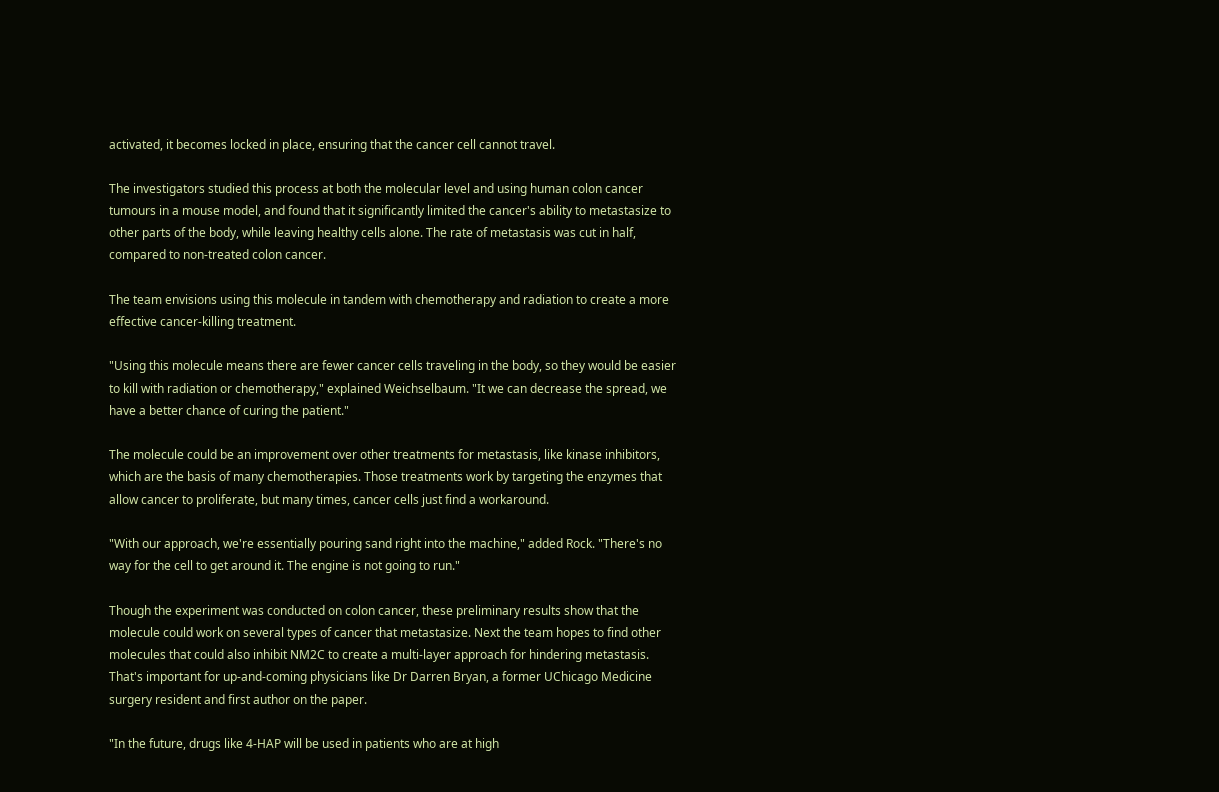activated, it becomes locked in place, ensuring that the cancer cell cannot travel.

The investigators studied this process at both the molecular level and using human colon cancer tumours in a mouse model, and found that it significantly limited the cancer's ability to metastasize to other parts of the body, while leaving healthy cells alone. The rate of metastasis was cut in half, compared to non-treated colon cancer.

The team envisions using this molecule in tandem with chemotherapy and radiation to create a more effective cancer-killing treatment.

"Using this molecule means there are fewer cancer cells traveling in the body, so they would be easier to kill with radiation or chemotherapy," explained Weichselbaum. "It we can decrease the spread, we have a better chance of curing the patient."

The molecule could be an improvement over other treatments for metastasis, like kinase inhibitors, which are the basis of many chemotherapies. Those treatments work by targeting the enzymes that allow cancer to proliferate, but many times, cancer cells just find a workaround.

"With our approach, we're essentially pouring sand right into the machine," added Rock. "There's no way for the cell to get around it. The engine is not going to run."

Though the experiment was conducted on colon cancer, these preliminary results show that the molecule could work on several types of cancer that metastasize. Next the team hopes to find other molecules that could also inhibit NM2C to create a multi-layer approach for hindering metastasis. That's important for up-and-coming physicians like Dr Darren Bryan, a former UChicago Medicine surgery resident and first author on the paper.

"In the future, drugs like 4-HAP will be used in patients who are at high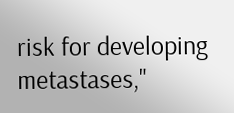risk for developing metastases,"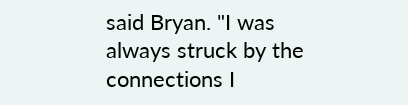said Bryan. "I was always struck by the connections I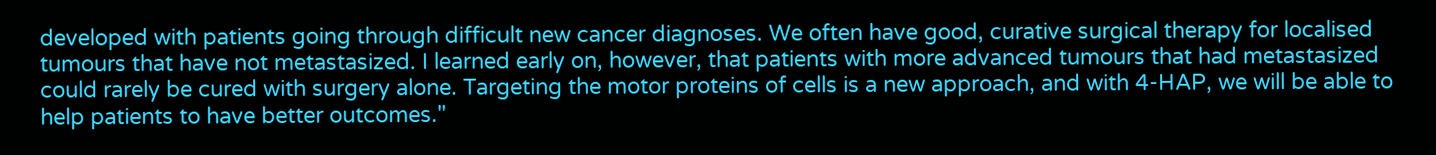developed with patients going through difficult new cancer diagnoses. We often have good, curative surgical therapy for localised tumours that have not metastasized. I learned early on, however, that patients with more advanced tumours that had metastasized could rarely be cured with surgery alone. Targeting the motor proteins of cells is a new approach, and with 4-HAP, we will be able to help patients to have better outcomes."